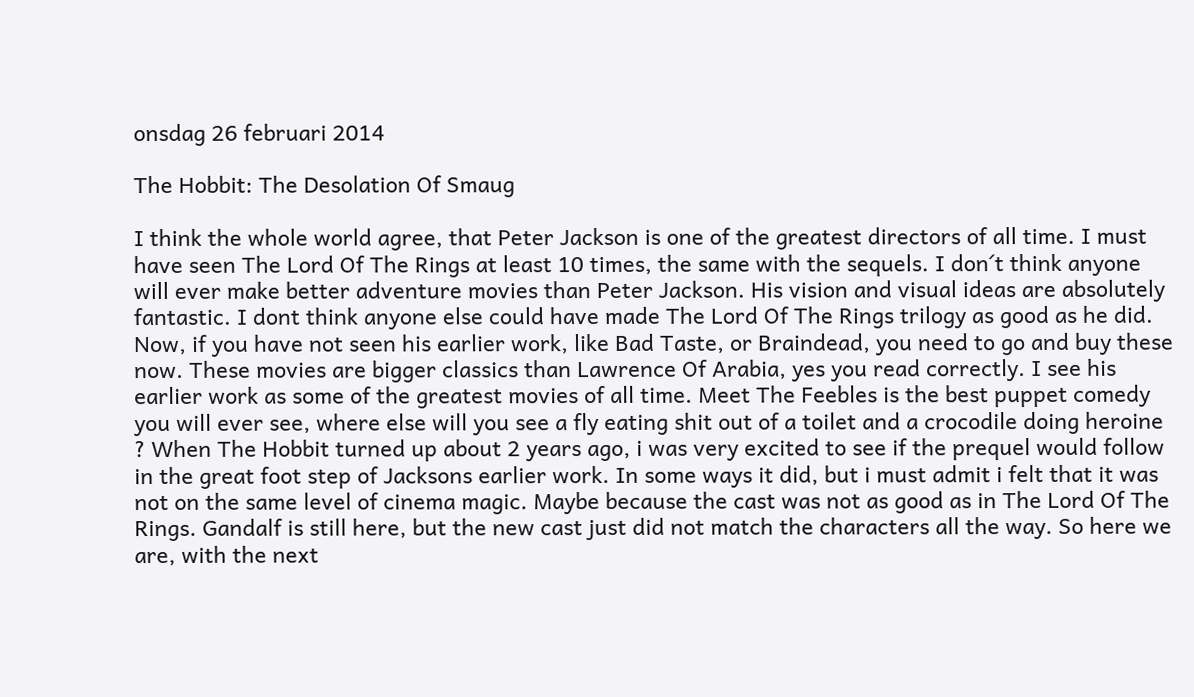onsdag 26 februari 2014

The Hobbit: The Desolation Of Smaug

I think the whole world agree, that Peter Jackson is one of the greatest directors of all time. I must have seen The Lord Of The Rings at least 10 times, the same with the sequels. I don´t think anyone will ever make better adventure movies than Peter Jackson. His vision and visual ideas are absolutely fantastic. I dont think anyone else could have made The Lord Of The Rings trilogy as good as he did. Now, if you have not seen his earlier work, like Bad Taste, or Braindead, you need to go and buy these now. These movies are bigger classics than Lawrence Of Arabia, yes you read correctly. I see his earlier work as some of the greatest movies of all time. Meet The Feebles is the best puppet comedy you will ever see, where else will you see a fly eating shit out of a toilet and a crocodile doing heroine ? When The Hobbit turned up about 2 years ago, i was very excited to see if the prequel would follow in the great foot step of Jacksons earlier work. In some ways it did, but i must admit i felt that it was not on the same level of cinema magic. Maybe because the cast was not as good as in The Lord Of The Rings. Gandalf is still here, but the new cast just did not match the characters all the way. So here we are, with the next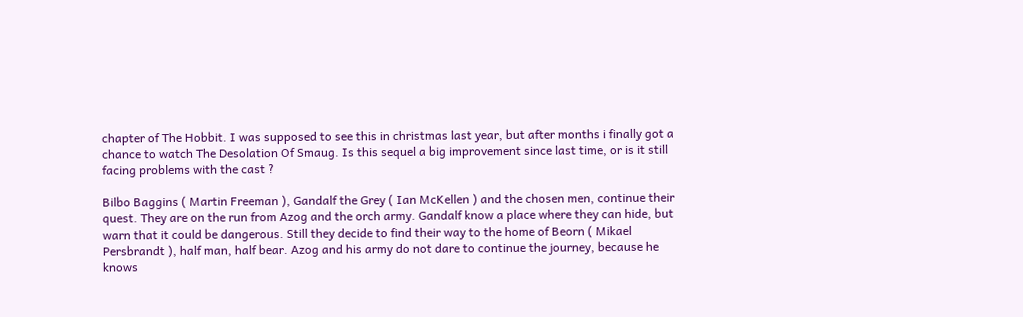chapter of The Hobbit. I was supposed to see this in christmas last year, but after months i finally got a chance to watch The Desolation Of Smaug. Is this sequel a big improvement since last time, or is it still facing problems with the cast ?

Bilbo Baggins ( Martin Freeman ), Gandalf the Grey ( Ian McKellen ) and the chosen men, continue their quest. They are on the run from Azog and the orch army. Gandalf know a place where they can hide, but warn that it could be dangerous. Still they decide to find their way to the home of Beorn ( Mikael Persbrandt ), half man, half bear. Azog and his army do not dare to continue the journey, because he knows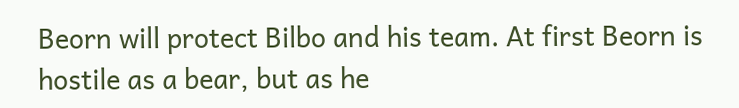Beorn will protect Bilbo and his team. At first Beorn is hostile as a bear, but as he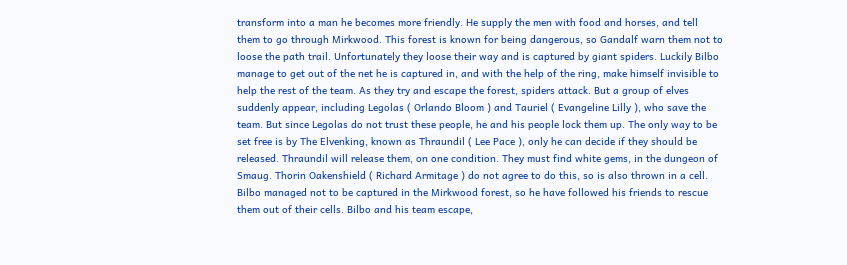transform into a man he becomes more friendly. He supply the men with food and horses, and tell them to go through Mirkwood. This forest is known for being dangerous, so Gandalf warn them not to loose the path trail. Unfortunately they loose their way and is captured by giant spiders. Luckily Bilbo manage to get out of the net he is captured in, and with the help of the ring, make himself invisible to help the rest of the team. As they try and escape the forest, spiders attack. But a group of elves suddenly appear, including Legolas ( Orlando Bloom ) and Tauriel ( Evangeline Lilly ), who save the team. But since Legolas do not trust these people, he and his people lock them up. The only way to be set free is by The Elvenking, known as Thraundil ( Lee Pace ), only he can decide if they should be released. Thraundil will release them, on one condition. They must find white gems, in the dungeon of Smaug. Thorin Oakenshield ( Richard Armitage ) do not agree to do this, so is also thrown in a cell. Bilbo managed not to be captured in the Mirkwood forest, so he have followed his friends to rescue them out of their cells. Bilbo and his team escape,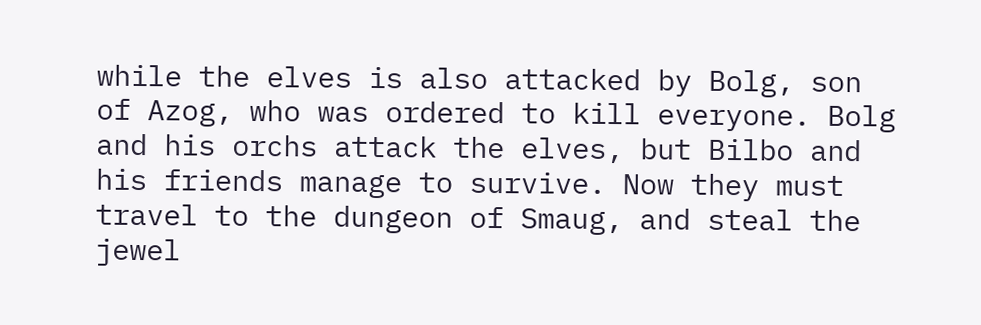while the elves is also attacked by Bolg, son of Azog, who was ordered to kill everyone. Bolg and his orchs attack the elves, but Bilbo and his friends manage to survive. Now they must travel to the dungeon of Smaug, and steal the jewel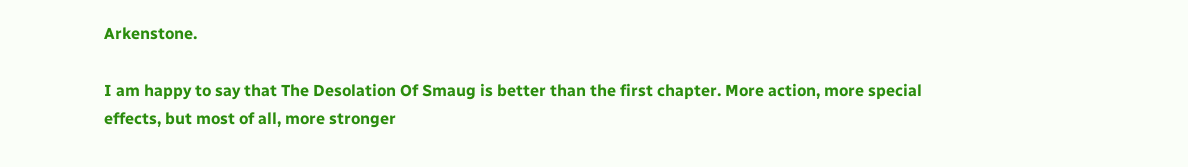Arkenstone.

I am happy to say that The Desolation Of Smaug is better than the first chapter. More action, more special effects, but most of all, more stronger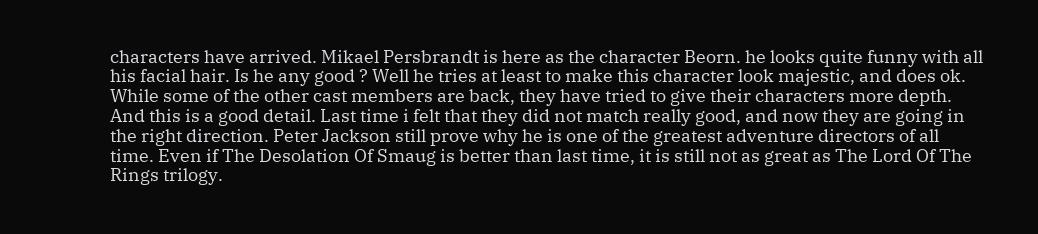characters have arrived. Mikael Persbrandt is here as the character Beorn. he looks quite funny with all his facial hair. Is he any good ? Well he tries at least to make this character look majestic, and does ok. While some of the other cast members are back, they have tried to give their characters more depth. And this is a good detail. Last time i felt that they did not match really good, and now they are going in the right direction. Peter Jackson still prove why he is one of the greatest adventure directors of all time. Even if The Desolation Of Smaug is better than last time, it is still not as great as The Lord Of The Rings trilogy.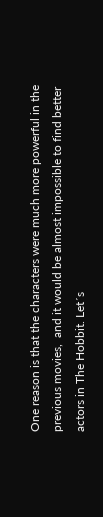One reason is that the characters were much more powerful in the previous movies,  and it would be almost impossible to find better actors in The Hobbit. Let´s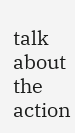talk about the action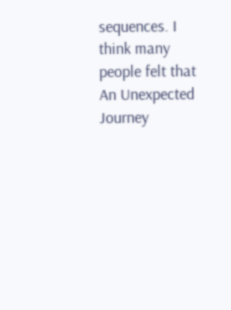sequences. I think many people felt that An Unexpected Journey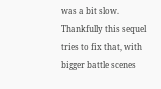was a bit slow. Thankfully this sequel tries to fix that, with bigger battle scenes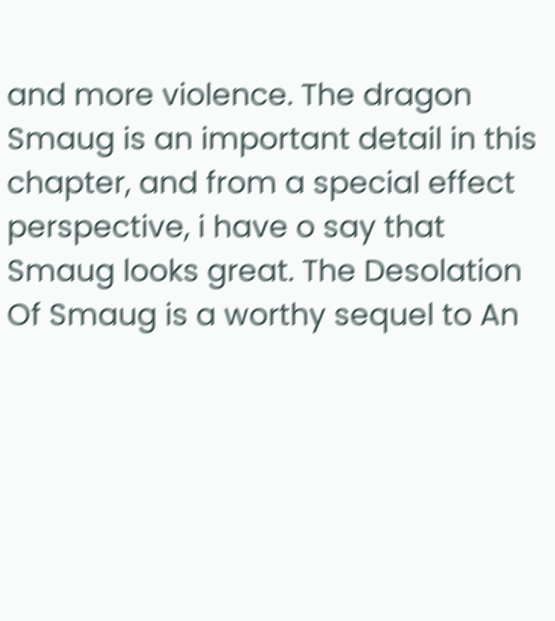and more violence. The dragon Smaug is an important detail in this chapter, and from a special effect perspective, i have o say that Smaug looks great. The Desolation Of Smaug is a worthy sequel to An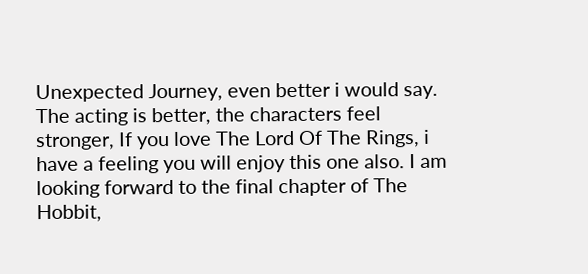Unexpected Journey, even better i would say. The acting is better, the characters feel stronger, If you love The Lord Of The Rings, i have a feeling you will enjoy this one also. I am looking forward to the final chapter of The Hobbit,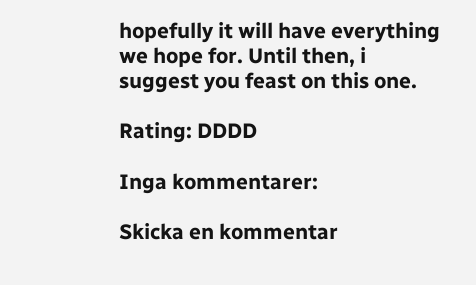hopefully it will have everything we hope for. Until then, i suggest you feast on this one.

Rating: DDDD

Inga kommentarer:

Skicka en kommentar